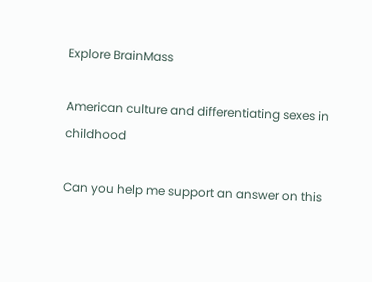Explore BrainMass

American culture and differentiating sexes in childhood

Can you help me support an answer on this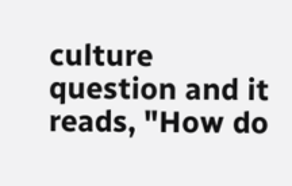culture question and it reads, "How do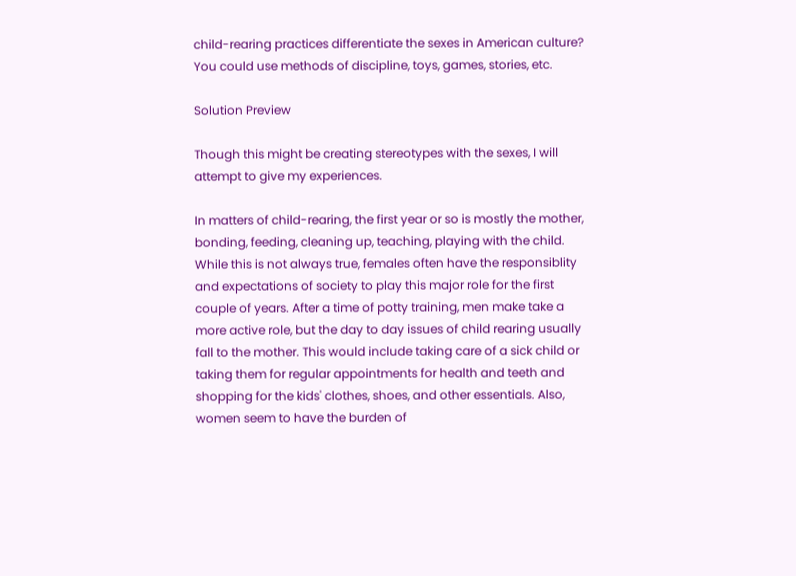child-rearing practices differentiate the sexes in American culture? You could use methods of discipline, toys, games, stories, etc.

Solution Preview

Though this might be creating stereotypes with the sexes, I will attempt to give my experiences.

In matters of child-rearing, the first year or so is mostly the mother, bonding, feeding, cleaning up, teaching, playing with the child. While this is not always true, females often have the responsiblity and expectations of society to play this major role for the first couple of years. After a time of potty training, men make take a more active role, but the day to day issues of child rearing usually fall to the mother. This would include taking care of a sick child or taking them for regular appointments for health and teeth and shopping for the kids' clothes, shoes, and other essentials. Also, women seem to have the burden of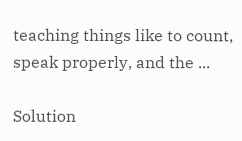teaching things like to count, speak properly, and the ...

Solution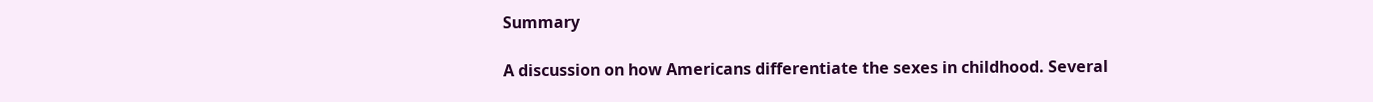Summary

A discussion on how Americans differentiate the sexes in childhood. Several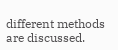different methods are discussed.